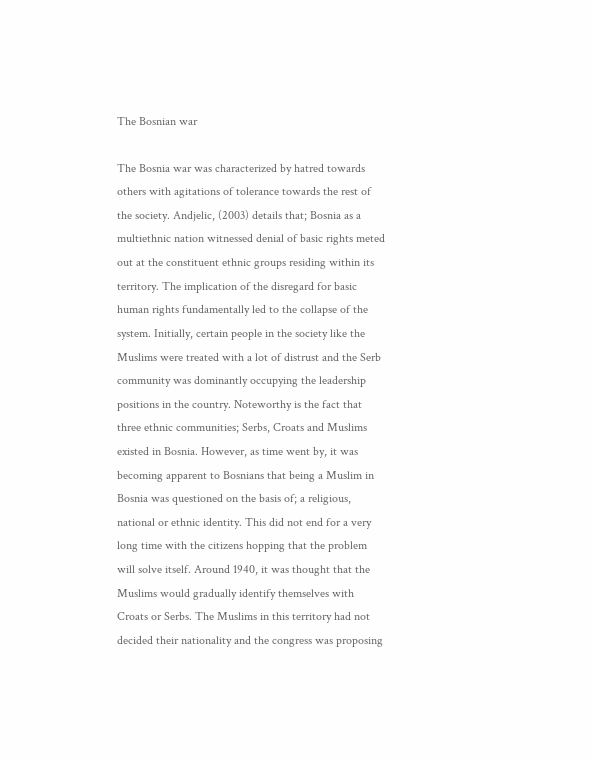The Bosnian war

The Bosnia war was characterized by hatred towards others with agitations of tolerance towards the rest of the society. Andjelic, (2003) details that; Bosnia as a multiethnic nation witnessed denial of basic rights meted out at the constituent ethnic groups residing within its territory. The implication of the disregard for basic human rights fundamentally led to the collapse of the system. Initially, certain people in the society like the Muslims were treated with a lot of distrust and the Serb community was dominantly occupying the leadership positions in the country. Noteworthy is the fact that three ethnic communities; Serbs, Croats and Muslims existed in Bosnia. However, as time went by, it was becoming apparent to Bosnians that being a Muslim in Bosnia was questioned on the basis of; a religious, national or ethnic identity. This did not end for a very long time with the citizens hopping that the problem will solve itself. Around 1940, it was thought that the Muslims would gradually identify themselves with Croats or Serbs. The Muslims in this territory had not decided their nationality and the congress was proposing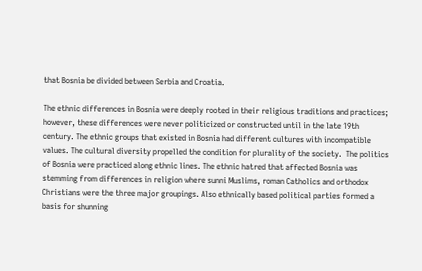that Bosnia be divided between Serbia and Croatia.

The ethnic differences in Bosnia were deeply rooted in their religious traditions and practices; however, these differences were never politicized or constructed until in the late 19th century. The ethnic groups that existed in Bosnia had different cultures with incompatible values. The cultural diversity propelled the condition for plurality of the society.  The politics of Bosnia were practiced along ethnic lines. The ethnic hatred that affected Bosnia was stemming from differences in religion where sunni Muslims, roman Catholics and orthodox Christians were the three major groupings. Also ethnically based political parties formed a basis for shunning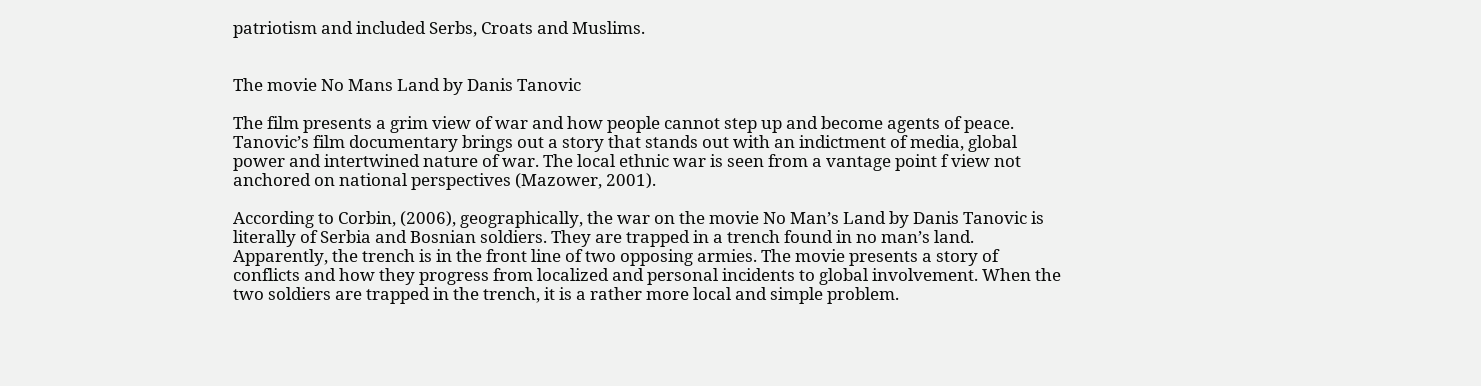patriotism and included Serbs, Croats and Muslims.


The movie No Mans Land by Danis Tanovic

The film presents a grim view of war and how people cannot step up and become agents of peace. Tanovic’s film documentary brings out a story that stands out with an indictment of media, global power and intertwined nature of war. The local ethnic war is seen from a vantage point f view not anchored on national perspectives (Mazower, 2001).

According to Corbin, (2006), geographically, the war on the movie No Man’s Land by Danis Tanovic is literally of Serbia and Bosnian soldiers. They are trapped in a trench found in no man’s land. Apparently, the trench is in the front line of two opposing armies. The movie presents a story of conflicts and how they progress from localized and personal incidents to global involvement. When the two soldiers are trapped in the trench, it is a rather more local and simple problem.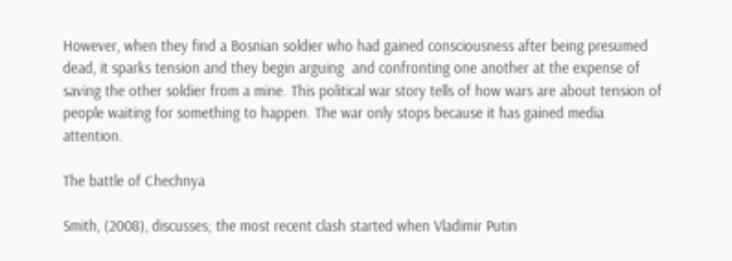However, when they find a Bosnian soldier who had gained consciousness after being presumed dead, it sparks tension and they begin arguing  and confronting one another at the expense of saving the other soldier from a mine. This political war story tells of how wars are about tension of people waiting for something to happen. The war only stops because it has gained media attention.

The battle of Chechnya

Smith, (2008), discusses; the most recent clash started when Vladimir Putin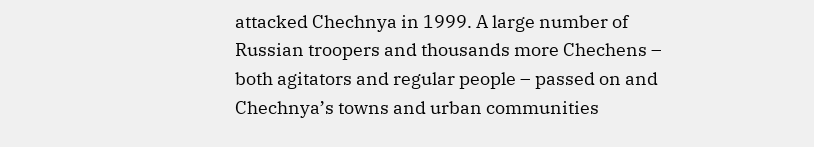attacked Chechnya in 1999. A large number of Russian troopers and thousands more Chechens – both agitators and regular people – passed on and Chechnya’s towns and urban communities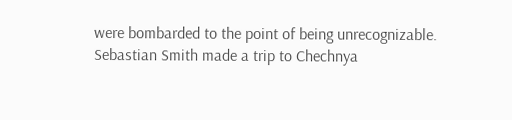were bombarded to the point of being unrecognizable. Sebastian Smith made a trip to Chechnya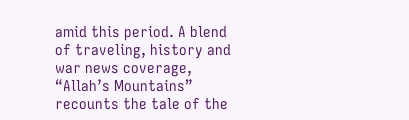amid this period. A blend of traveling, history and war news coverage, “Allah’s Mountains” recounts the tale of the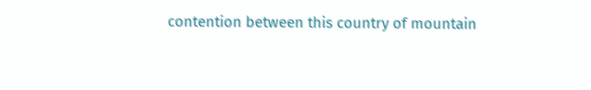contention between this country of mountain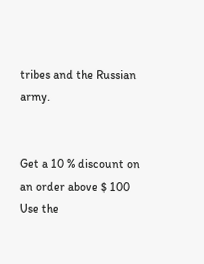tribes and the Russian army.


Get a 10 % discount on an order above $ 100
Use the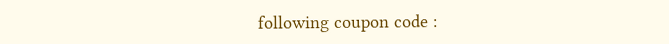following coupon code :